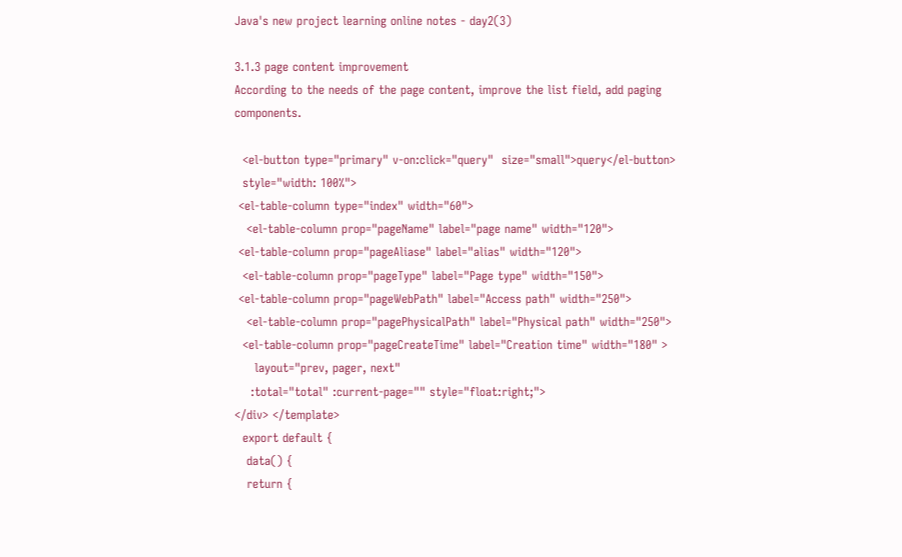Java's new project learning online notes - day2(3)

3.1.3 page content improvement
According to the needs of the page content, improve the list field, add paging components.

  <el‐button type="primary" v‐on:click="query"  size="small">query</el‐button>
  style="width: 100%">
 <el‐table‐column type="index" width="60">
   <el‐table‐column prop="pageName" label="page name" width="120">
 <el‐table‐column prop="pageAliase" label="alias" width="120">
  <el‐table‐column prop="pageType" label="Page type" width="150">
 <el‐table‐column prop="pageWebPath" label="Access path" width="250">
   <el‐table‐column prop="pagePhysicalPath" label="Physical path" width="250">
  <el‐table‐column prop="pageCreateTime" label="Creation time" width="180" >
     layout="prev, pager, next"
    :total="total" :current‐page="" style="float:right;">
</div> </template>
  export default {
   data() {
   return {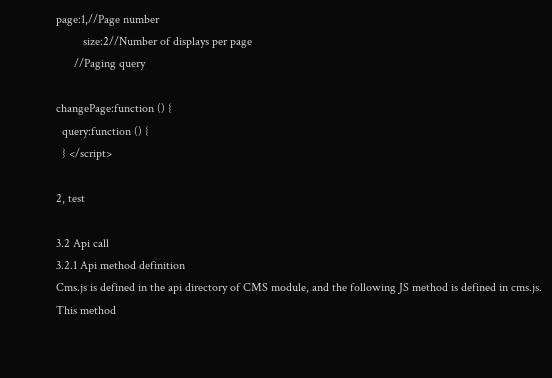page:1,//Page number
         size:2//Number of displays per page
      //Paging query

changePage:function () {
  query:function () {
  } </script>

2, test

3.2 Api call
3.2.1 Api method definition
Cms.js is defined in the api directory of CMS module, and the following JS method is defined in cms.js. This method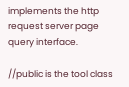implements the http request server page query interface.

//public is the tool class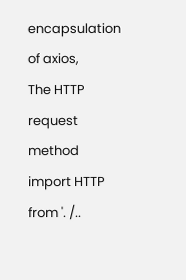encapsulation of axios,
The HTTP request method import HTTP from '. /..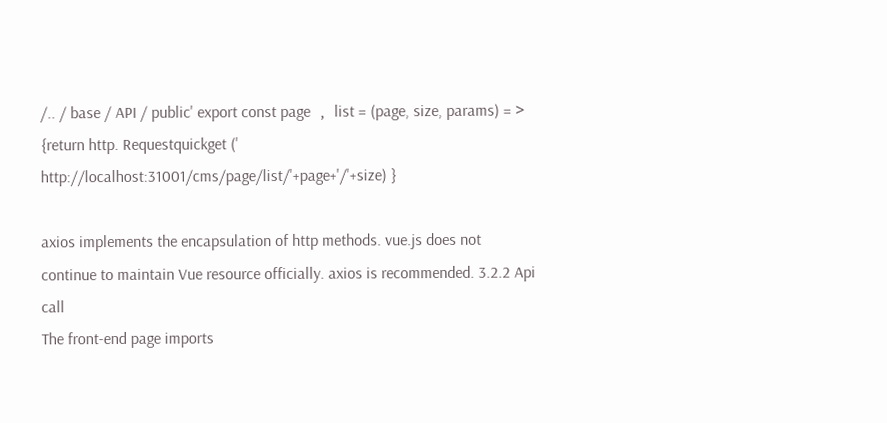/.. / base / API / public' export const page ﹐ list = (page, size, params) = > {return http. Requestquickget (' http://localhost:31001/cms/page/list/'+page+'/'+size) }

axios implements the encapsulation of http methods. vue.js does not continue to maintain Vue resource officially. axios is recommended. 3.2.2 Api call
The front-end page imports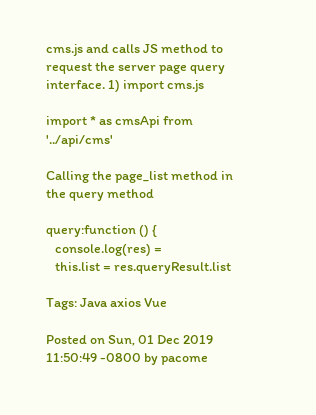cms.js and calls JS method to request the server page query interface. 1) import cms.js

import * as cmsApi from '../api/cms'

Calling the page_list method in the query method

query:function () {
   console.log(res) =
   this.list = res.queryResult.list

Tags: Java axios Vue

Posted on Sun, 01 Dec 2019 11:50:49 -0800 by pacome